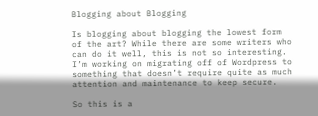Blogging about Blogging

Is blogging about blogging the lowest form of the art? While there are some writers who can do it well, this is not so interesting. I’m working on migrating off of Wordpress to something that doesn’t require quite as much attention and maintenance to keep secure.

So this is a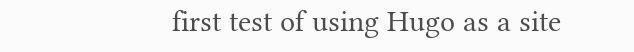first test of using Hugo as a site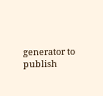generator to publish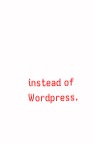instead of Wordpress.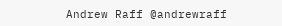Andrew Raff @andrewraff